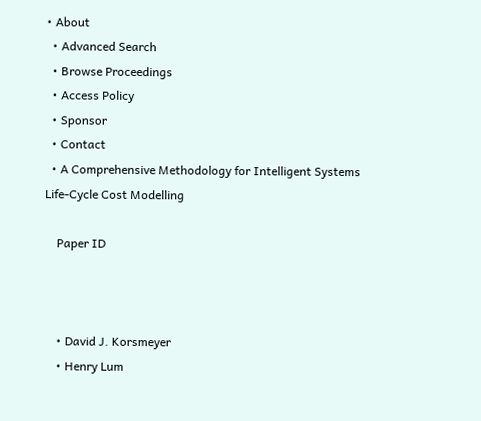• About
  • Advanced Search
  • Browse Proceedings
  • Access Policy
  • Sponsor
  • Contact
  • A Comprehensive Methodology for Intelligent Systems Life-Cycle Cost Modelling

    Paper ID



    • David J. Korsmeyer
    • Henry Lum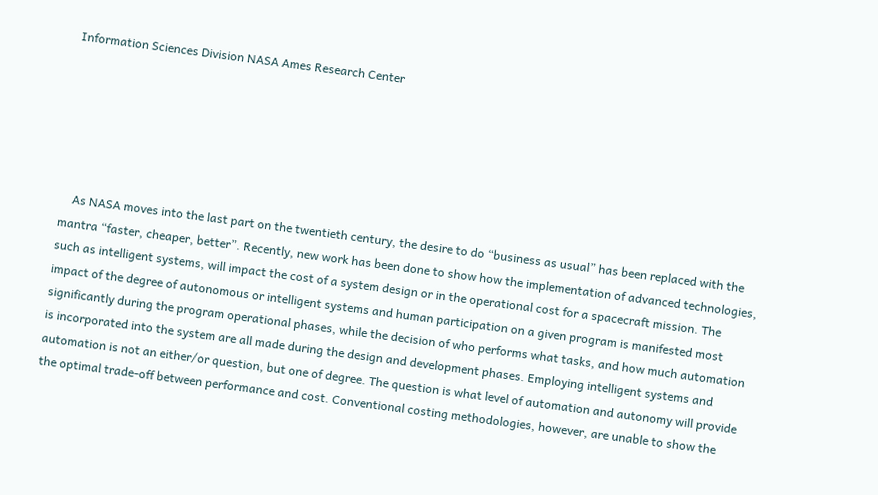Information Sciences Division NASA Ames Research Center






    As NASA moves into the last part on the twentieth century, the desire to do “business as usual” has been replaced with the mantra “faster, cheaper, better”. Recently, new work has been done to show how the implementation of advanced technologies, such as intelligent systems, will impact the cost of a system design or in the operational cost for a spacecraft mission. The impact of the degree of autonomous or intelligent systems and human participation on a given program is manifested most significantly during the program operational phases, while the decision of who performs what tasks, and how much automation is incorporated into the system are all made during the design and development phases. Employing intelligent systems and automation is not an either/or question, but one of degree. The question is what level of automation and autonomy will provide the optimal trade-off between performance and cost. Conventional costing methodologies, however, are unable to show the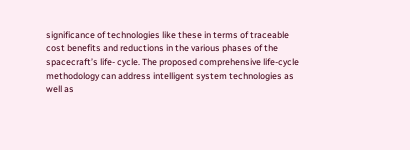significance of technologies like these in terms of traceable cost benefits and reductions in the various phases of the spacecraft’s life- cycle. The proposed comprehensive life-cycle methodology can address intelligent system technologies as well as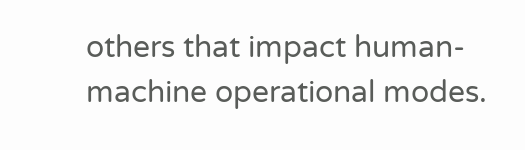others that impact human-machine operational modes.